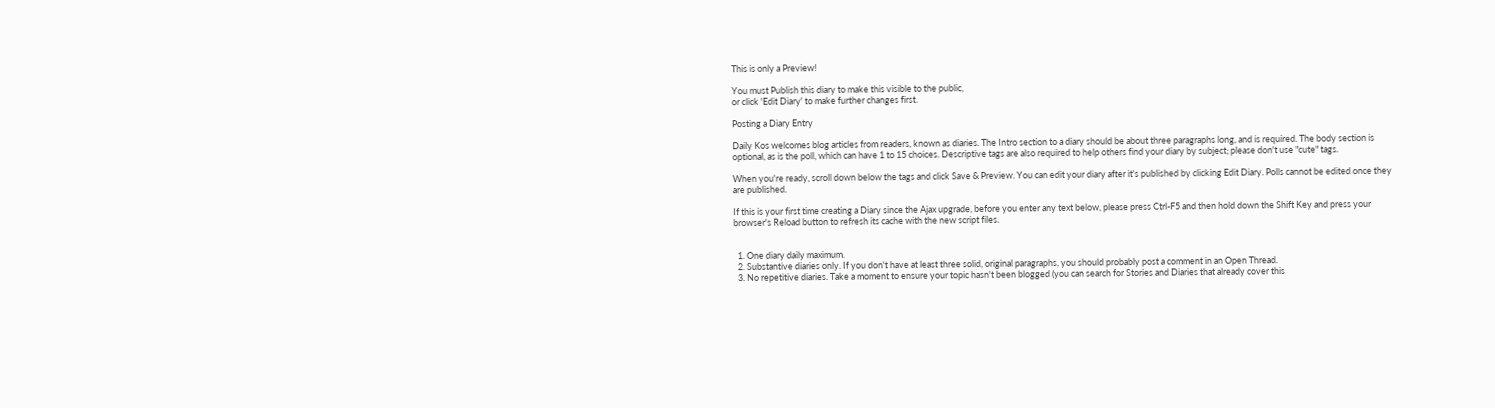This is only a Preview!

You must Publish this diary to make this visible to the public,
or click 'Edit Diary' to make further changes first.

Posting a Diary Entry

Daily Kos welcomes blog articles from readers, known as diaries. The Intro section to a diary should be about three paragraphs long, and is required. The body section is optional, as is the poll, which can have 1 to 15 choices. Descriptive tags are also required to help others find your diary by subject; please don't use "cute" tags.

When you're ready, scroll down below the tags and click Save & Preview. You can edit your diary after it's published by clicking Edit Diary. Polls cannot be edited once they are published.

If this is your first time creating a Diary since the Ajax upgrade, before you enter any text below, please press Ctrl-F5 and then hold down the Shift Key and press your browser's Reload button to refresh its cache with the new script files.


  1. One diary daily maximum.
  2. Substantive diaries only. If you don't have at least three solid, original paragraphs, you should probably post a comment in an Open Thread.
  3. No repetitive diaries. Take a moment to ensure your topic hasn't been blogged (you can search for Stories and Diaries that already cover this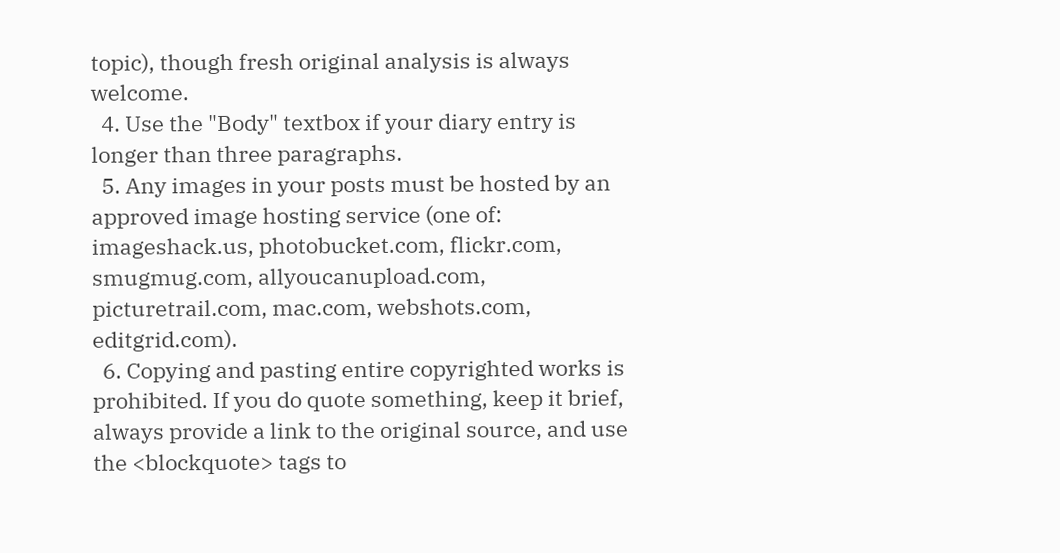topic), though fresh original analysis is always welcome.
  4. Use the "Body" textbox if your diary entry is longer than three paragraphs.
  5. Any images in your posts must be hosted by an approved image hosting service (one of: imageshack.us, photobucket.com, flickr.com, smugmug.com, allyoucanupload.com, picturetrail.com, mac.com, webshots.com, editgrid.com).
  6. Copying and pasting entire copyrighted works is prohibited. If you do quote something, keep it brief, always provide a link to the original source, and use the <blockquote> tags to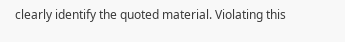clearly identify the quoted material. Violating this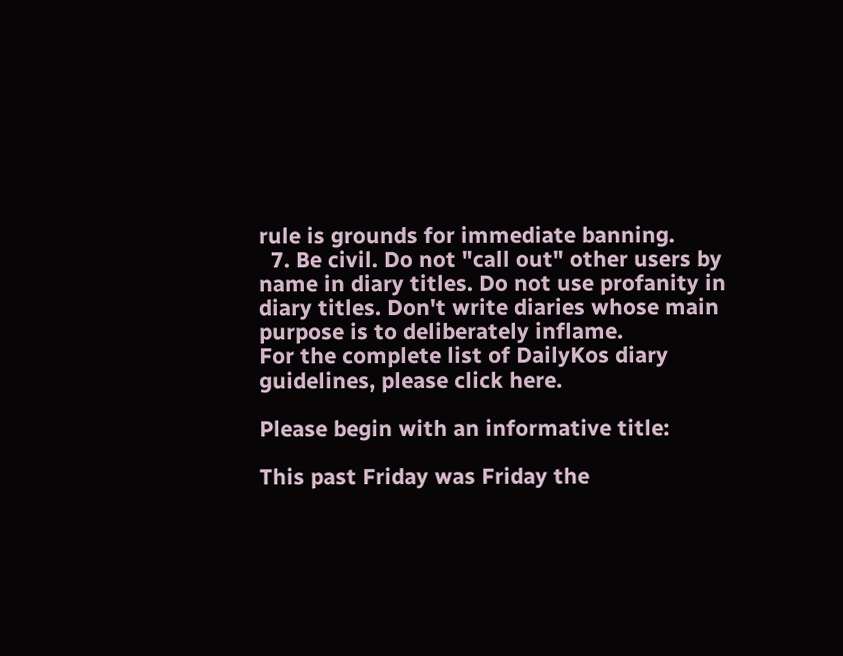rule is grounds for immediate banning.
  7. Be civil. Do not "call out" other users by name in diary titles. Do not use profanity in diary titles. Don't write diaries whose main purpose is to deliberately inflame.
For the complete list of DailyKos diary guidelines, please click here.

Please begin with an informative title:

This past Friday was Friday the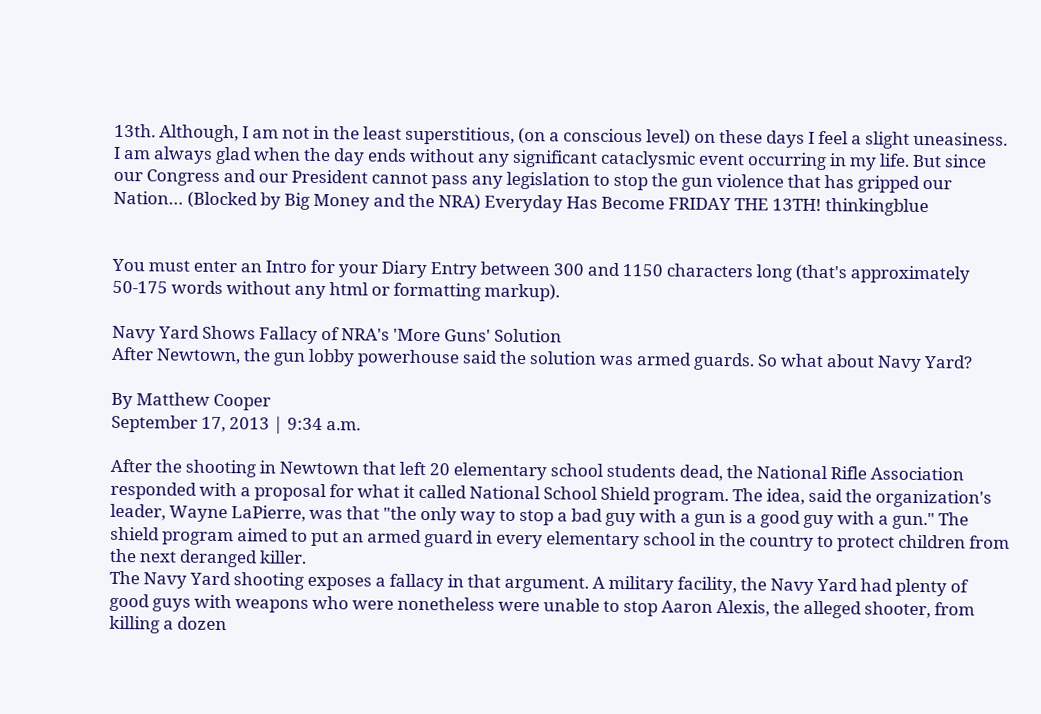13th. Although, I am not in the least superstitious, (on a conscious level) on these days I feel a slight uneasiness. I am always glad when the day ends without any significant cataclysmic event occurring in my life. But since our Congress and our President cannot pass any legislation to stop the gun violence that has gripped our Nation… (Blocked by Big Money and the NRA) Everyday Has Become FRIDAY THE 13TH! thinkingblue


You must enter an Intro for your Diary Entry between 300 and 1150 characters long (that's approximately 50-175 words without any html or formatting markup).

Navy Yard Shows Fallacy of NRA's 'More Guns' Solution
After Newtown, the gun lobby powerhouse said the solution was armed guards. So what about Navy Yard?

By Matthew Cooper
September 17, 2013 | 9:34 a.m.

After the shooting in Newtown that left 20 elementary school students dead, the National Rifle Association responded with a proposal for what it called National School Shield program. The idea, said the organization's leader, Wayne LaPierre, was that "the only way to stop a bad guy with a gun is a good guy with a gun." The shield program aimed to put an armed guard in every elementary school in the country to protect children from the next deranged killer.
The Navy Yard shooting exposes a fallacy in that argument. A military facility, the Navy Yard had plenty of good guys with weapons who were nonetheless were unable to stop Aaron Alexis, the alleged shooter, from killing a dozen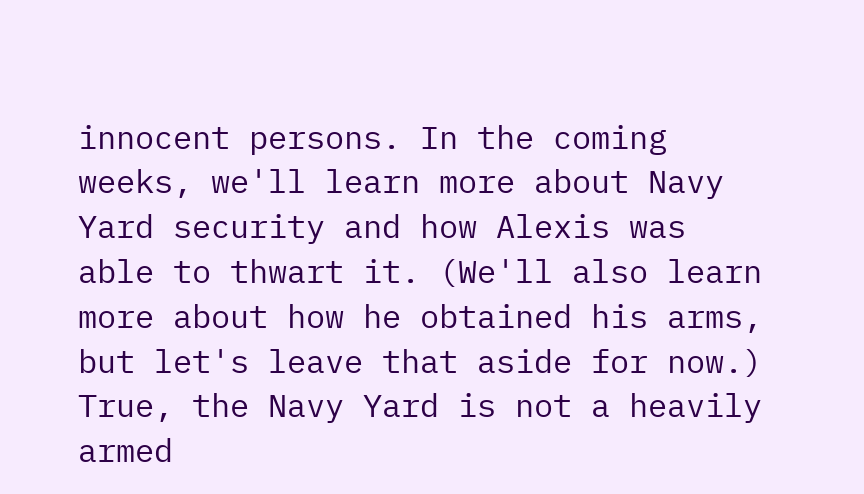innocent persons. In the coming weeks, we'll learn more about Navy Yard security and how Alexis was able to thwart it. (We'll also learn more about how he obtained his arms, but let's leave that aside for now.)
True, the Navy Yard is not a heavily armed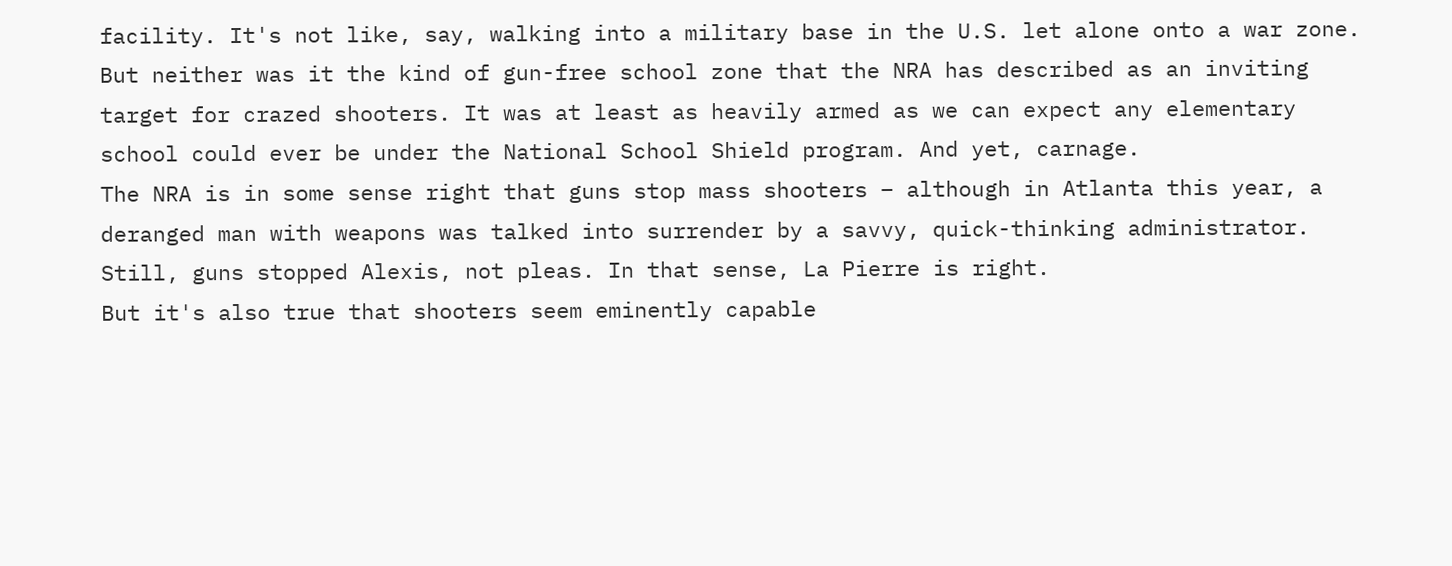facility. It's not like, say, walking into a military base in the U.S. let alone onto a war zone. But neither was it the kind of gun-free school zone that the NRA has described as an inviting target for crazed shooters. It was at least as heavily armed as we can expect any elementary school could ever be under the National School Shield program. And yet, carnage.
The NRA is in some sense right that guns stop mass shooters – although in Atlanta this year, a deranged man with weapons was talked into surrender by a savvy, quick-thinking administrator. Still, guns stopped Alexis, not pleas. In that sense, La Pierre is right.
But it's also true that shooters seem eminently capable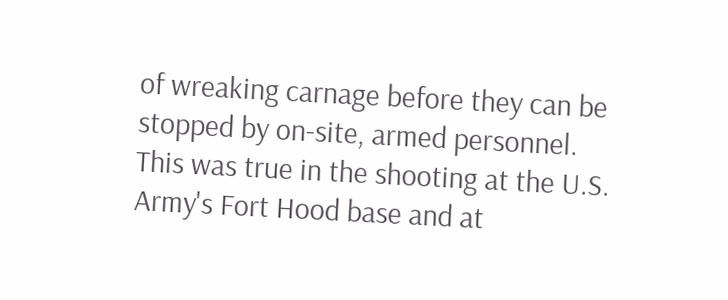of wreaking carnage before they can be stopped by on-site, armed personnel. This was true in the shooting at the U.S. Army's Fort Hood base and at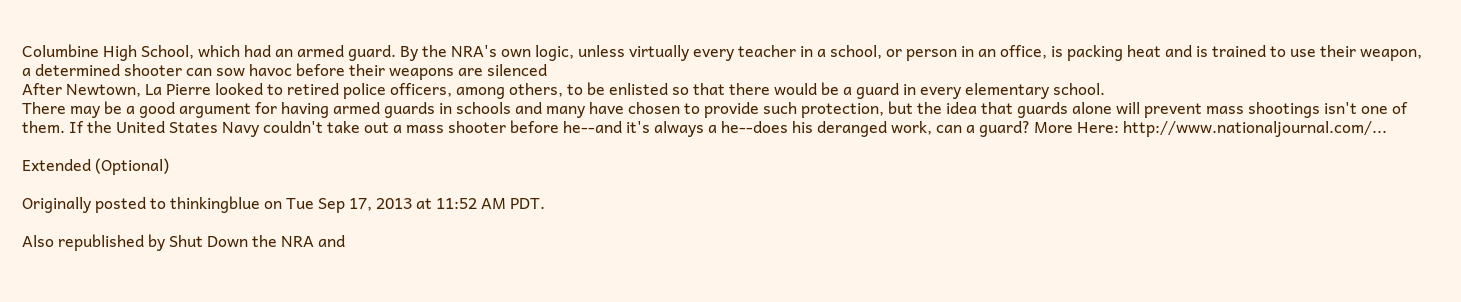Columbine High School, which had an armed guard. By the NRA's own logic, unless virtually every teacher in a school, or person in an office, is packing heat and is trained to use their weapon, a determined shooter can sow havoc before their weapons are silenced
After Newtown, La Pierre looked to retired police officers, among others, to be enlisted so that there would be a guard in every elementary school.
There may be a good argument for having armed guards in schools and many have chosen to provide such protection, but the idea that guards alone will prevent mass shootings isn't one of them. If the United States Navy couldn't take out a mass shooter before he--and it's always a he--does his deranged work, can a guard? More Here: http://www.nationaljournal.com/...

Extended (Optional)

Originally posted to thinkingblue on Tue Sep 17, 2013 at 11:52 AM PDT.

Also republished by Shut Down the NRA and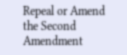Repeal or Amend the Second Amendment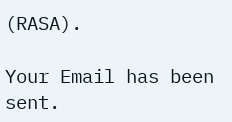(RASA).

Your Email has been sent.